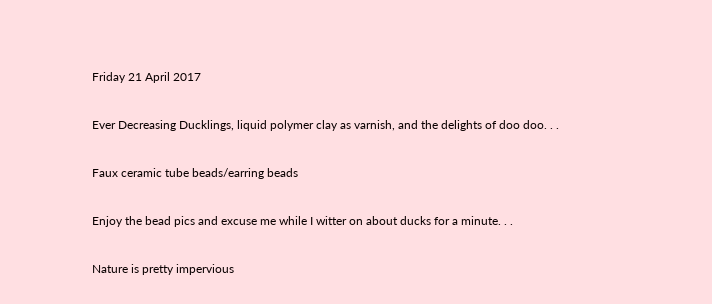Friday 21 April 2017

Ever Decreasing Ducklings, liquid polymer clay as varnish, and the delights of doo doo. . .

Faux ceramic tube beads/earring beads

Enjoy the bead pics and excuse me while I witter on about ducks for a minute. . .

Nature is pretty impervious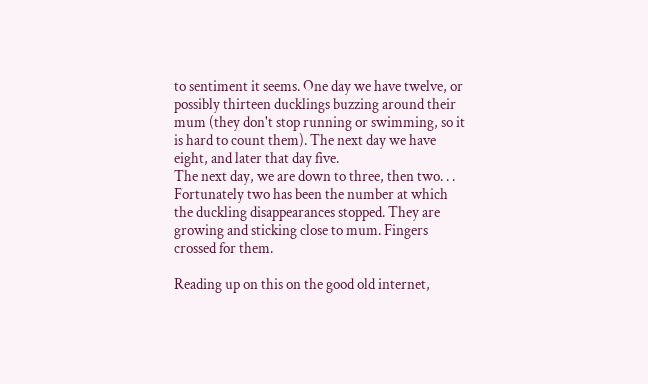to sentiment it seems. One day we have twelve, or possibly thirteen ducklings buzzing around their mum (they don't stop running or swimming, so it is hard to count them). The next day we have eight, and later that day five.
The next day, we are down to three, then two. . . Fortunately two has been the number at which the duckling disappearances stopped. They are growing and sticking close to mum. Fingers crossed for them.

Reading up on this on the good old internet,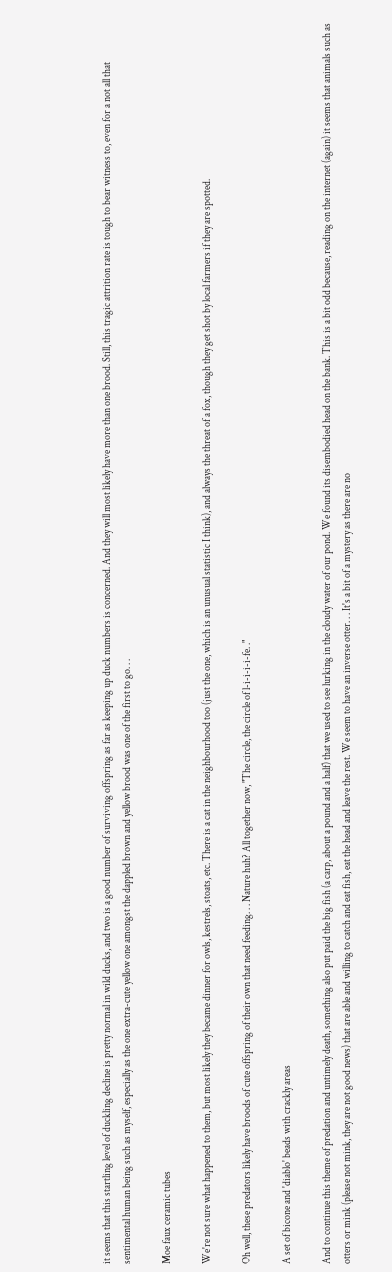it seems that this startling level of duckling decline is pretty normal in wild ducks, and two is a good number of surviving offspring as far as keeping up duck numbers is concerned. And they will most likely have more than one brood. Still, this tragic attrition rate is tough to bear witness to, even for a not all that sentimental human being such as myself, especially as the one extra-cute yellow one amongst the dappled brown and yellow brood was one of the first to go. . .

Moe faux ceramic tubes

We're not sure what happened to them, but most likely they became dinner for owls, kestrels, stoats, etc. There is a cat in the neighbourhood too (just the one, which is an unusual statistic I think), and always the threat of a fox, though they get shot by local farmers if they are spotted.

Oh well, these predators likely have broods of cute offspring of their own that need feeding. . . Nature huh? All together now, "The circle, the circle of l-i-i-i-i-fe. ."

A set of bicone and 'diablo' beads with crackly areas

And to continue this theme of predation and untimely death, something also put paid the big fish (a carp, about a pound and a half) that we used to see lurking in the cloudy water of our pond. We found its disembodied head on the bank. This is a bit odd because, reading on the internet (again) it seems that animals such as otters or mink (please not mink, they are not good news) that are able and willing to catch and eat fish, eat the head and leave the rest. We seem to have an inverse otter. . . It's a bit of a mystery as there are no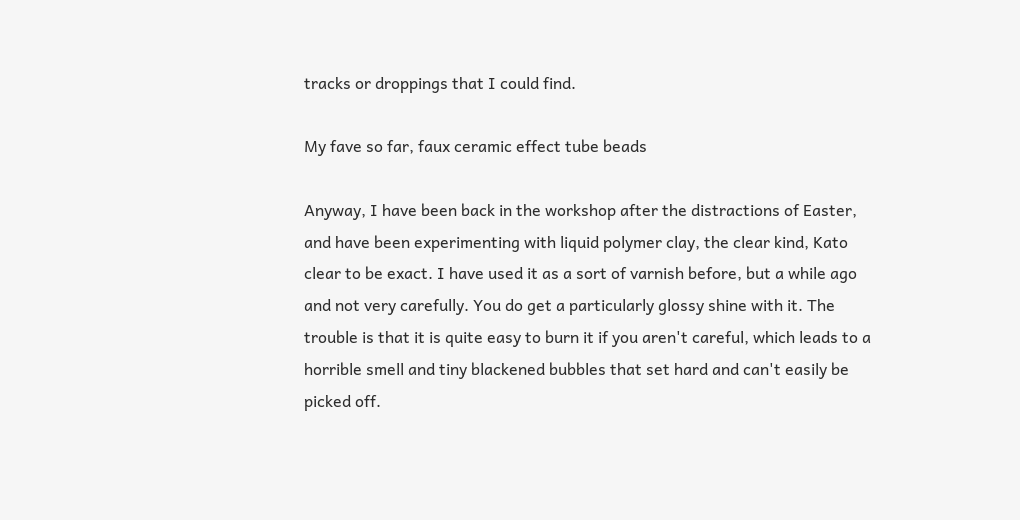tracks or droppings that I could find.

My fave so far, faux ceramic effect tube beads

Anyway, I have been back in the workshop after the distractions of Easter, and have been experimenting with liquid polymer clay, the clear kind, Kato clear to be exact. I have used it as a sort of varnish before, but a while ago and not very carefully. You do get a particularly glossy shine with it. The trouble is that it is quite easy to burn it if you aren't careful, which leads to a horrible smell and tiny blackened bubbles that set hard and can't easily be picked off.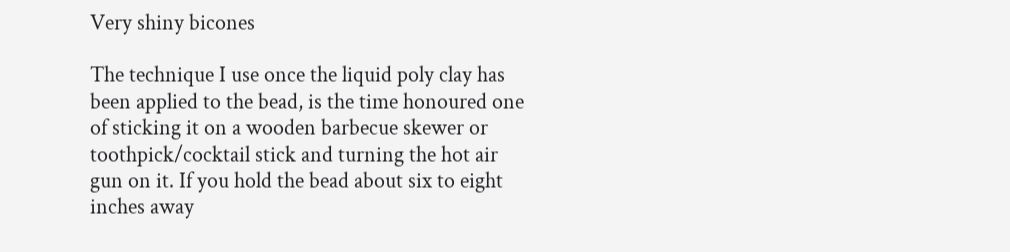Very shiny bicones

The technique I use once the liquid poly clay has been applied to the bead, is the time honoured one of sticking it on a wooden barbecue skewer or toothpick/cocktail stick and turning the hot air gun on it. If you hold the bead about six to eight inches away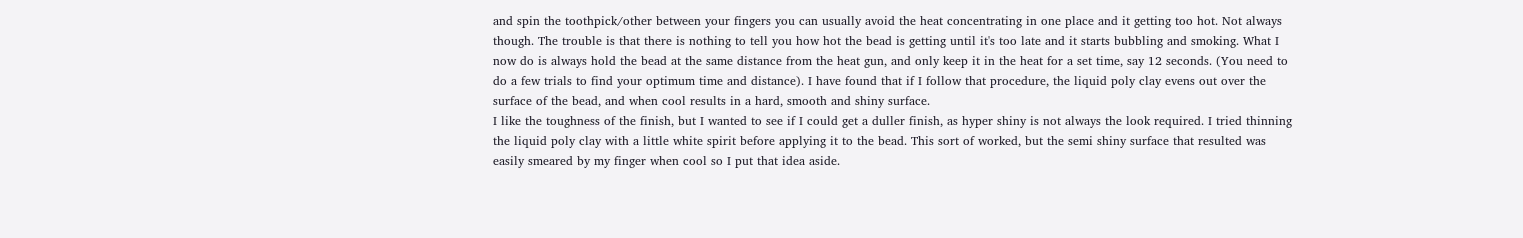and spin the toothpick/other between your fingers you can usually avoid the heat concentrating in one place and it getting too hot. Not always though. The trouble is that there is nothing to tell you how hot the bead is getting until it's too late and it starts bubbling and smoking. What I now do is always hold the bead at the same distance from the heat gun, and only keep it in the heat for a set time, say 12 seconds. (You need to do a few trials to find your optimum time and distance). I have found that if I follow that procedure, the liquid poly clay evens out over the surface of the bead, and when cool results in a hard, smooth and shiny surface.
I like the toughness of the finish, but I wanted to see if I could get a duller finish, as hyper shiny is not always the look required. I tried thinning the liquid poly clay with a little white spirit before applying it to the bead. This sort of worked, but the semi shiny surface that resulted was easily smeared by my finger when cool so I put that idea aside.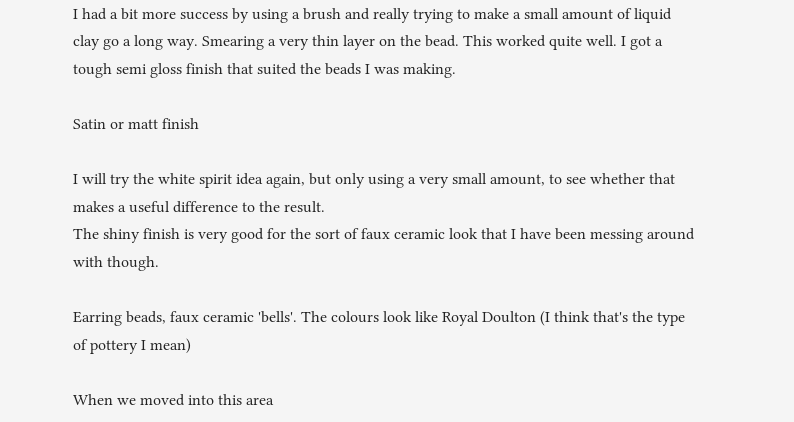I had a bit more success by using a brush and really trying to make a small amount of liquid clay go a long way. Smearing a very thin layer on the bead. This worked quite well. I got a tough semi gloss finish that suited the beads I was making.

Satin or matt finish

I will try the white spirit idea again, but only using a very small amount, to see whether that makes a useful difference to the result.
The shiny finish is very good for the sort of faux ceramic look that I have been messing around with though.

Earring beads, faux ceramic 'bells'. The colours look like Royal Doulton (I think that's the type of pottery I mean)

When we moved into this area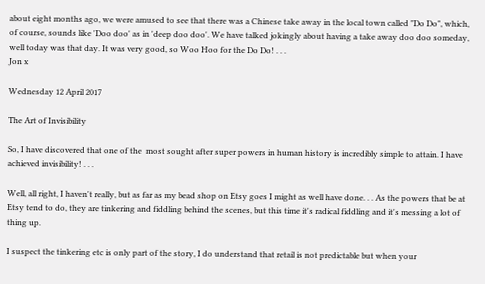about eight months ago, we were amused to see that there was a Chinese take away in the local town called "Do Do", which, of course, sounds like 'Doo doo' as in 'deep doo doo'. We have talked jokingly about having a take away doo doo someday, well today was that day. It was very good, so Woo Hoo for the Do Do! . . .
Jon x

Wednesday 12 April 2017

The Art of Invisibility

So, I have discovered that one of the  most sought after super powers in human history is incredibly simple to attain. I have achieved invisibility! . . .

Well, all right, I haven't really, but as far as my bead shop on Etsy goes I might as well have done. . . As the powers that be at Etsy tend to do, they are tinkering and fiddling behind the scenes, but this time it's radical fiddling and it's messing a lot of thing up.

I suspect the tinkering etc is only part of the story, I do understand that retail is not predictable but when your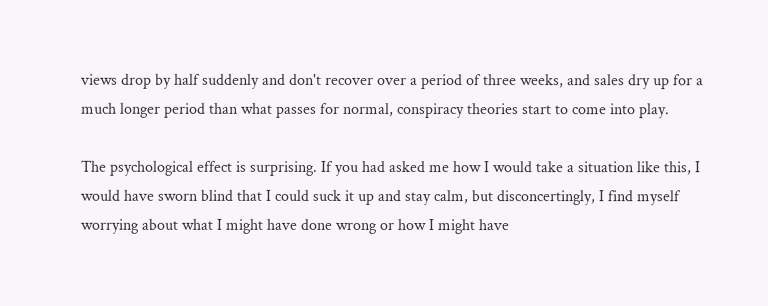views drop by half suddenly and don't recover over a period of three weeks, and sales dry up for a much longer period than what passes for normal, conspiracy theories start to come into play.

The psychological effect is surprising. If you had asked me how I would take a situation like this, I would have sworn blind that I could suck it up and stay calm, but disconcertingly, I find myself worrying about what I might have done wrong or how I might have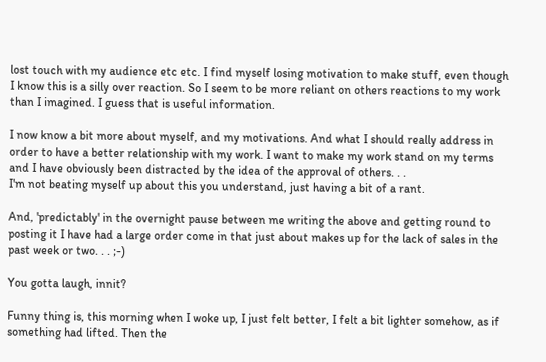lost touch with my audience etc etc. I find myself losing motivation to make stuff, even though I know this is a silly over reaction. So I seem to be more reliant on others reactions to my work than I imagined. I guess that is useful information.

I now know a bit more about myself, and my motivations. And what I should really address in order to have a better relationship with my work. I want to make my work stand on my terms and I have obviously been distracted by the idea of the approval of others. . .
I'm not beating myself up about this you understand, just having a bit of a rant.

And, 'predictably' in the overnight pause between me writing the above and getting round to posting it I have had a large order come in that just about makes up for the lack of sales in the past week or two. . . ;-)

You gotta laugh, innit?

Funny thing is, this morning when I woke up, I just felt better, I felt a bit lighter somehow, as if something had lifted. Then the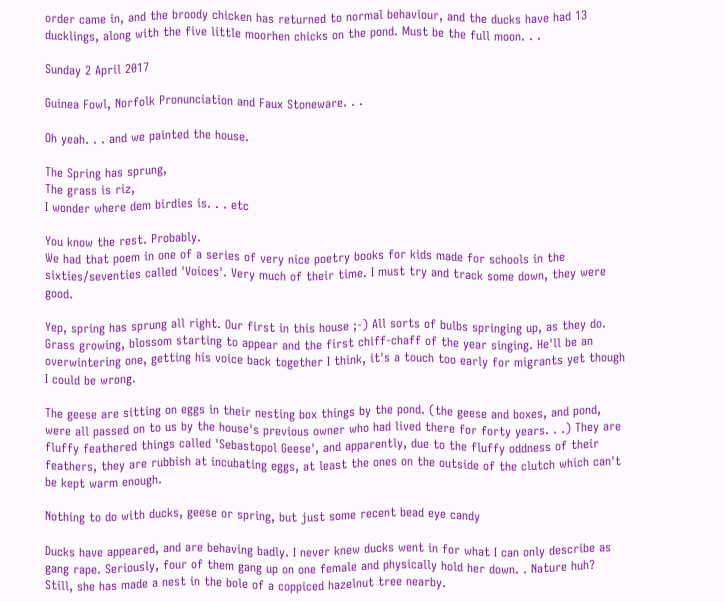order came in, and the broody chicken has returned to normal behaviour, and the ducks have had 13 ducklings, along with the five little moorhen chicks on the pond. Must be the full moon. . .

Sunday 2 April 2017

Guinea Fowl, Norfolk Pronunciation and Faux Stoneware. . .

Oh yeah. . . and we painted the house.

The Spring has sprung,
The grass is riz,
I wonder where dem birdies is. . . etc

You know the rest. Probably.
We had that poem in one of a series of very nice poetry books for kids made for schools in the sixties/seventies called 'Voices'. Very much of their time. I must try and track some down, they were good.

Yep, spring has sprung all right. Our first in this house ;-) All sorts of bulbs springing up, as they do. Grass growing, blossom starting to appear and the first chiff-chaff of the year singing. He'll be an overwintering one, getting his voice back together I think, it's a touch too early for migrants yet though I could be wrong.

The geese are sitting on eggs in their nesting box things by the pond. (the geese and boxes, and pond, were all passed on to us by the house's previous owner who had lived there for forty years. . .) They are fluffy feathered things called 'Sebastopol Geese', and apparently, due to the fluffy oddness of their feathers, they are rubbish at incubating eggs, at least the ones on the outside of the clutch which can't be kept warm enough.

Nothing to do with ducks, geese or spring, but just some recent bead eye candy

Ducks have appeared, and are behaving badly. I never knew ducks went in for what I can only describe as gang rape. Seriously, four of them gang up on one female and physically hold her down. . Nature huh? Still, she has made a nest in the bole of a coppiced hazelnut tree nearby.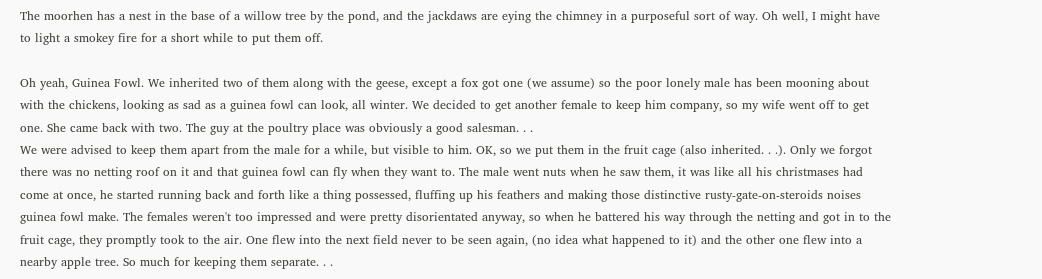The moorhen has a nest in the base of a willow tree by the pond, and the jackdaws are eying the chimney in a purposeful sort of way. Oh well, I might have to light a smokey fire for a short while to put them off.

Oh yeah, Guinea Fowl. We inherited two of them along with the geese, except a fox got one (we assume) so the poor lonely male has been mooning about with the chickens, looking as sad as a guinea fowl can look, all winter. We decided to get another female to keep him company, so my wife went off to get one. She came back with two. The guy at the poultry place was obviously a good salesman. . .
We were advised to keep them apart from the male for a while, but visible to him. OK, so we put them in the fruit cage (also inherited. . .). Only we forgot there was no netting roof on it and that guinea fowl can fly when they want to. The male went nuts when he saw them, it was like all his christmases had come at once, he started running back and forth like a thing possessed, fluffing up his feathers and making those distinctive rusty-gate-on-steroids noises guinea fowl make. The females weren't too impressed and were pretty disorientated anyway, so when he battered his way through the netting and got in to the fruit cage, they promptly took to the air. One flew into the next field never to be seen again, (no idea what happened to it) and the other one flew into a nearby apple tree. So much for keeping them separate. . .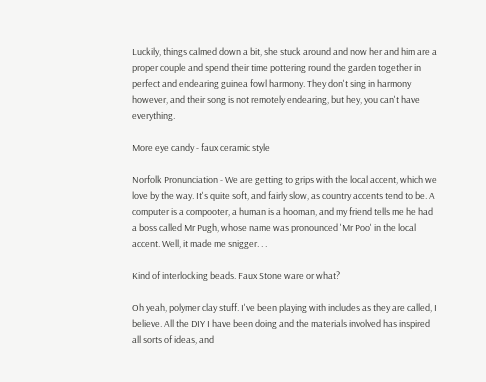Luckily, things calmed down a bit, she stuck around and now her and him are a proper couple and spend their time pottering round the garden together in perfect and endearing guinea fowl harmony. They don't sing in harmony however, and their song is not remotely endearing, but hey, you can't have everything.

More eye candy - faux ceramic style

Norfolk Pronunciation - We are getting to grips with the local accent, which we love by the way. It's quite soft, and fairly slow, as country accents tend to be. A computer is a compooter, a human is a hooman, and my friend tells me he had a boss called Mr Pugh, whose name was pronounced 'Mr Poo' in the local accent. Well, it made me snigger. . .

Kind of interlocking beads. Faux Stone ware or what?

Oh yeah, polymer clay stuff. I've been playing with includes as they are called, I believe. All the DIY I have been doing and the materials involved has inspired all sorts of ideas, and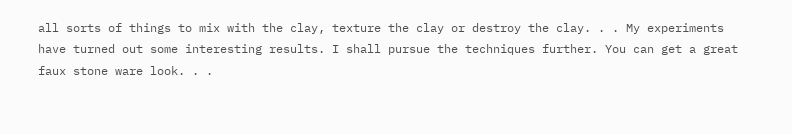all sorts of things to mix with the clay, texture the clay or destroy the clay. . . My experiments have turned out some interesting results. I shall pursue the techniques further. You can get a great faux stone ware look. . .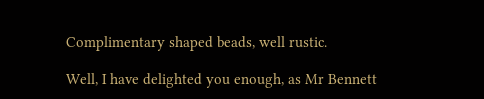Complimentary shaped beads, well rustic.

Well, I have delighted you enough, as Mr Bennett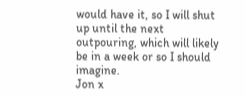would have it, so I will shut up until the next outpouring, which will likely be in a week or so I should imagine.
Jon x